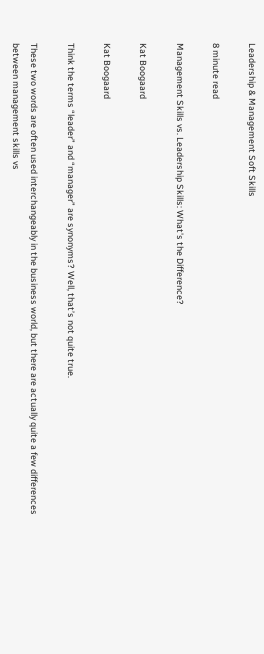Leadership & Management Soft Skills

8 minute read

Management Skills vs. Leadership Skills: What's the Difference?

Kat Boogaard

Kat Boogaard

Think the terms “leader” and “manager” are synonyms? Well, that’s not quite true.

These two words are often used interchangeably in the business world, but there are actually quite a few differences between management skills vs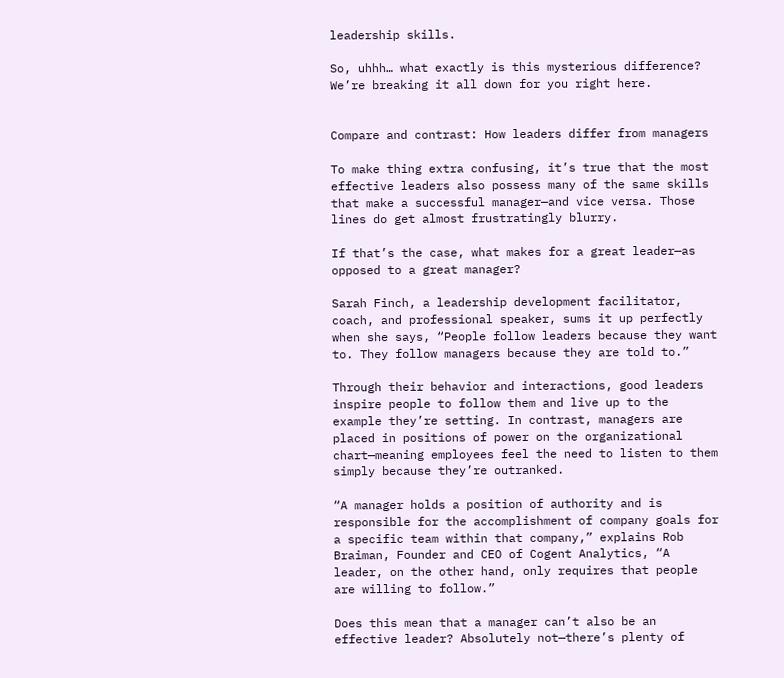leadership skills.

So, uhhh… what exactly is this mysterious difference? We’re breaking it all down for you right here.


Compare and contrast: How leaders differ from managers

To make thing extra confusing, it’s true that the most effective leaders also possess many of the same skills that make a successful manager—and vice versa. Those lines do get almost frustratingly blurry.

If that’s the case, what makes for a great leader—as opposed to a great manager?

Sarah Finch, a leadership development facilitator, coach, and professional speaker, sums it up perfectly when she says, “People follow leaders because they want to. They follow managers because they are told to.”

Through their behavior and interactions, good leaders inspire people to follow them and live up to the example they’re setting. In contrast, managers are placed in positions of power on the organizational chart—meaning employees feel the need to listen to them simply because they’re outranked.

“A manager holds a position of authority and is responsible for the accomplishment of company goals for a specific team within that company,” explains Rob Braiman, Founder and CEO of Cogent Analytics, “A leader, on the other hand, only requires that people are willing to follow.”

Does this mean that a manager can’t also be an effective leader? Absolutely not—there’s plenty of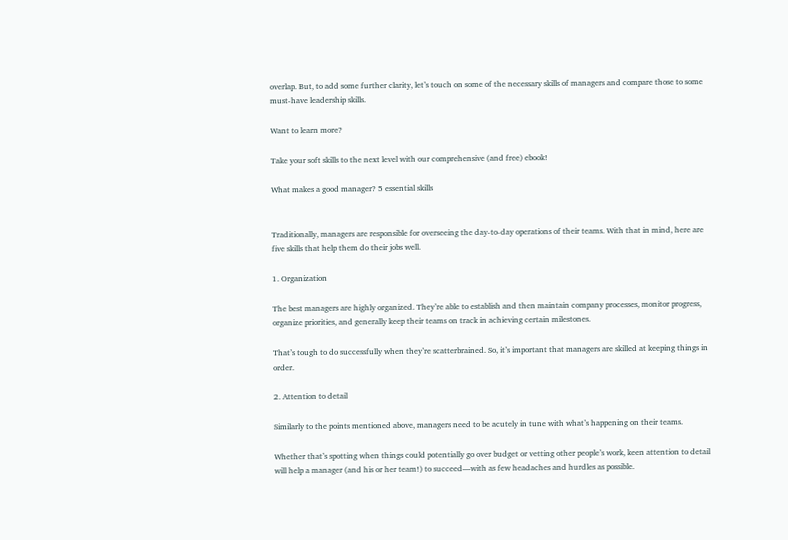overlap. But, to add some further clarity, let’s touch on some of the necessary skills of managers and compare those to some must-have leadership skills.

Want to learn more?

Take your soft skills to the next level with our comprehensive (and free) ebook!

What makes a good manager? 5 essential skills


Traditionally, managers are responsible for overseeing the day-to-day operations of their teams. With that in mind, here are five skills that help them do their jobs well.

1. Organization

The best managers are highly organized. They’re able to establish and then maintain company processes, monitor progress, organize priorities, and generally keep their teams on track in achieving certain milestones.

That’s tough to do successfully when they’re scatterbrained. So, it’s important that managers are skilled at keeping things in order.

2. Attention to detail

Similarly to the points mentioned above, managers need to be acutely in tune with what’s happening on their teams.

Whether that’s spotting when things could potentially go over budget or vetting other people’s work, keen attention to detail will help a manager (and his or her team!) to succeed—with as few headaches and hurdles as possible.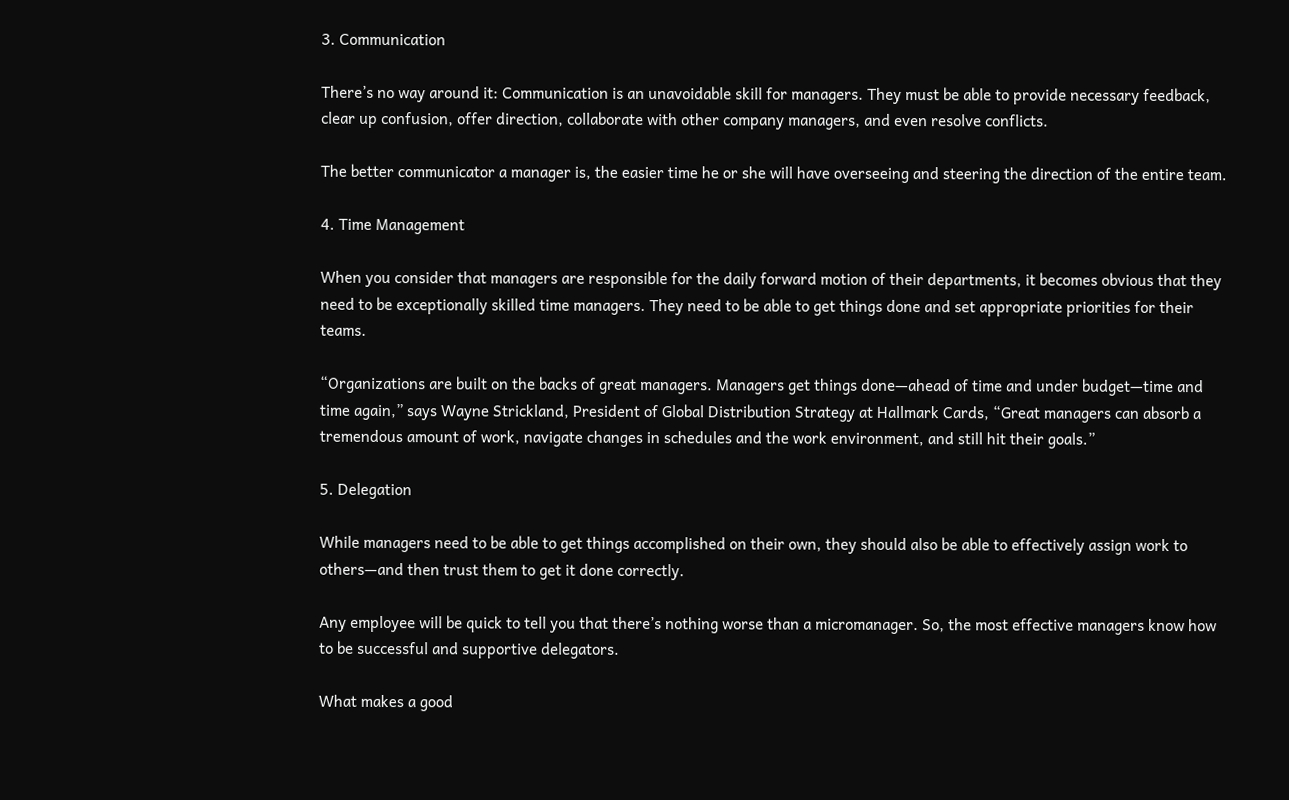3. Communication

There’s no way around it: Communication is an unavoidable skill for managers. They must be able to provide necessary feedback, clear up confusion, offer direction, collaborate with other company managers, and even resolve conflicts.

The better communicator a manager is, the easier time he or she will have overseeing and steering the direction of the entire team.

4. Time Management

When you consider that managers are responsible for the daily forward motion of their departments, it becomes obvious that they need to be exceptionally skilled time managers. They need to be able to get things done and set appropriate priorities for their teams.

“Organizations are built on the backs of great managers. Managers get things done—ahead of time and under budget—time and time again,” says Wayne Strickland, President of Global Distribution Strategy at Hallmark Cards, “Great managers can absorb a tremendous amount of work, navigate changes in schedules and the work environment, and still hit their goals.”

5. Delegation

While managers need to be able to get things accomplished on their own, they should also be able to effectively assign work to others—and then trust them to get it done correctly.

Any employee will be quick to tell you that there’s nothing worse than a micromanager. So, the most effective managers know how to be successful and supportive delegators.

What makes a good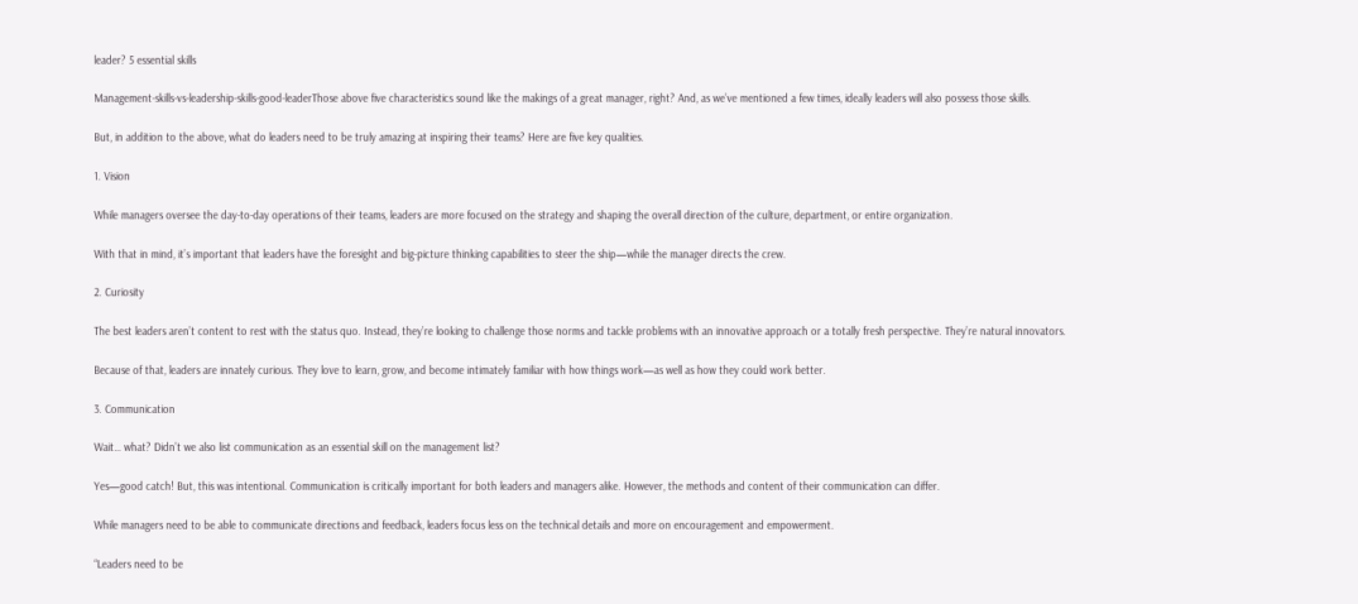leader? 5 essential skills

Management-skills-vs-leadership-skills-good-leaderThose above five characteristics sound like the makings of a great manager, right? And, as we’ve mentioned a few times, ideally leaders will also possess those skills.

But, in addition to the above, what do leaders need to be truly amazing at inspiring their teams? Here are five key qualities.

1. Vision

While managers oversee the day-to-day operations of their teams, leaders are more focused on the strategy and shaping the overall direction of the culture, department, or entire organization.

With that in mind, it’s important that leaders have the foresight and big-picture thinking capabilities to steer the ship—while the manager directs the crew.

2. Curiosity

The best leaders aren’t content to rest with the status quo. Instead, they’re looking to challenge those norms and tackle problems with an innovative approach or a totally fresh perspective. They’re natural innovators.

Because of that, leaders are innately curious. They love to learn, grow, and become intimately familiar with how things work—as well as how they could work better.

3. Communication

Wait… what? Didn’t we also list communication as an essential skill on the management list?

Yes—good catch! But, this was intentional. Communication is critically important for both leaders and managers alike. However, the methods and content of their communication can differ.

While managers need to be able to communicate directions and feedback, leaders focus less on the technical details and more on encouragement and empowerment.

“Leaders need to be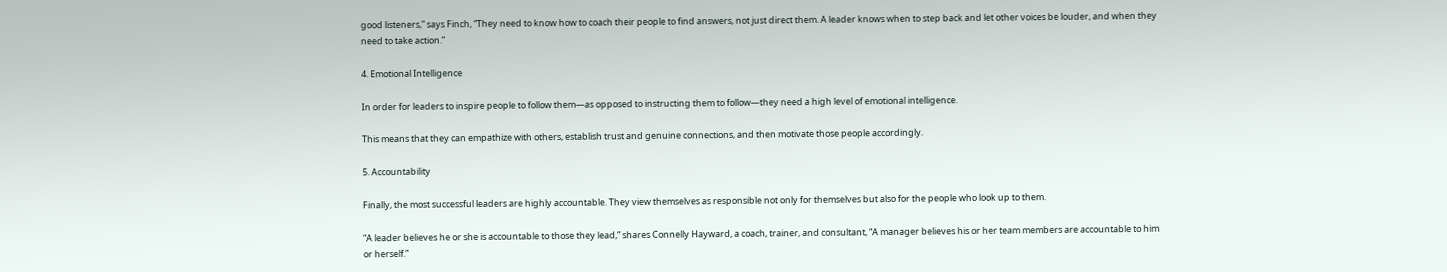good listeners,” says Finch, “They need to know how to coach their people to find answers, not just direct them. A leader knows when to step back and let other voices be louder, and when they need to take action.”

4. Emotional Intelligence

In order for leaders to inspire people to follow them—as opposed to instructing them to follow—they need a high level of emotional intelligence.

This means that they can empathize with others, establish trust and genuine connections, and then motivate those people accordingly.

5. Accountability

Finally, the most successful leaders are highly accountable. They view themselves as responsible not only for themselves but also for the people who look up to them.

“A leader believes he or she is accountable to those they lead,” shares Connelly Hayward, a coach, trainer, and consultant, “A manager believes his or her team members are accountable to him or herself.”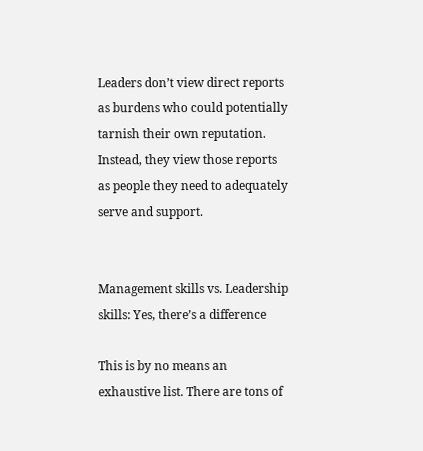Leaders don’t view direct reports as burdens who could potentially tarnish their own reputation. Instead, they view those reports as people they need to adequately serve and support.


Management skills vs. Leadership skills: Yes, there’s a difference

This is by no means an exhaustive list. There are tons of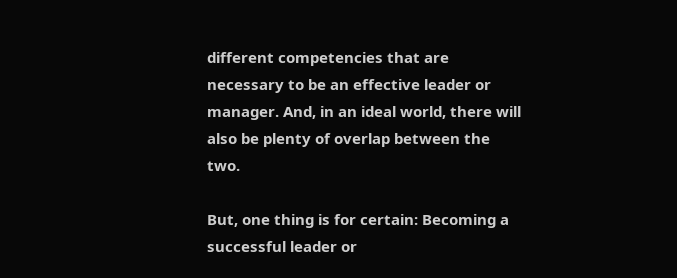different competencies that are necessary to be an effective leader or manager. And, in an ideal world, there will also be plenty of overlap between the two.

But, one thing is for certain: Becoming a successful leader or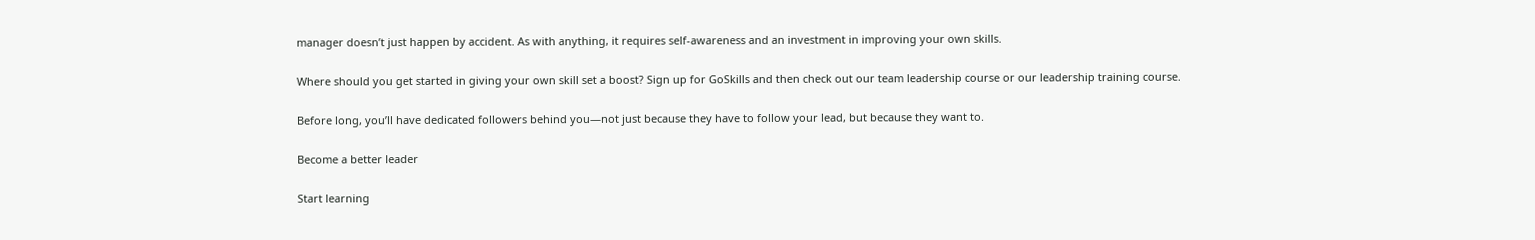manager doesn’t just happen by accident. As with anything, it requires self-awareness and an investment in improving your own skills.

Where should you get started in giving your own skill set a boost? Sign up for GoSkills and then check out our team leadership course or our leadership training course.

Before long, you’ll have dedicated followers behind you—not just because they have to follow your lead, but because they want to.

Become a better leader

Start learning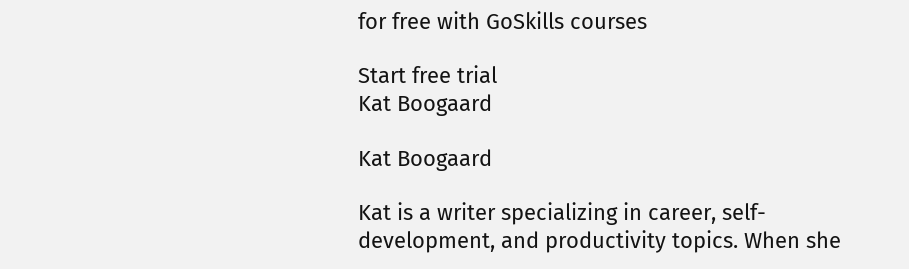for free with GoSkills courses

Start free trial
Kat Boogaard

Kat Boogaard

Kat is a writer specializing in career, self-development, and productivity topics. When she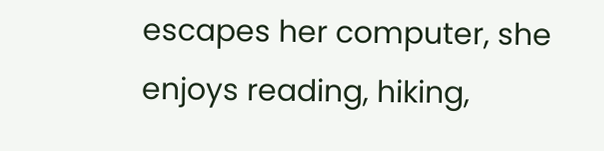escapes her computer, she enjoys reading, hiking,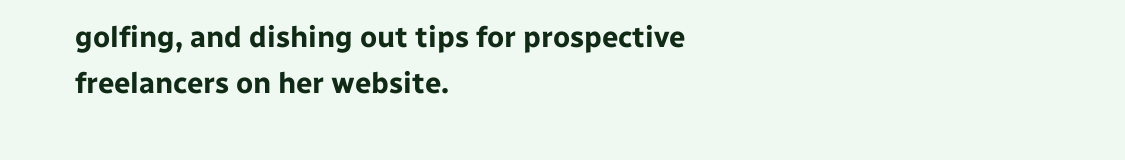golfing, and dishing out tips for prospective freelancers on her website.